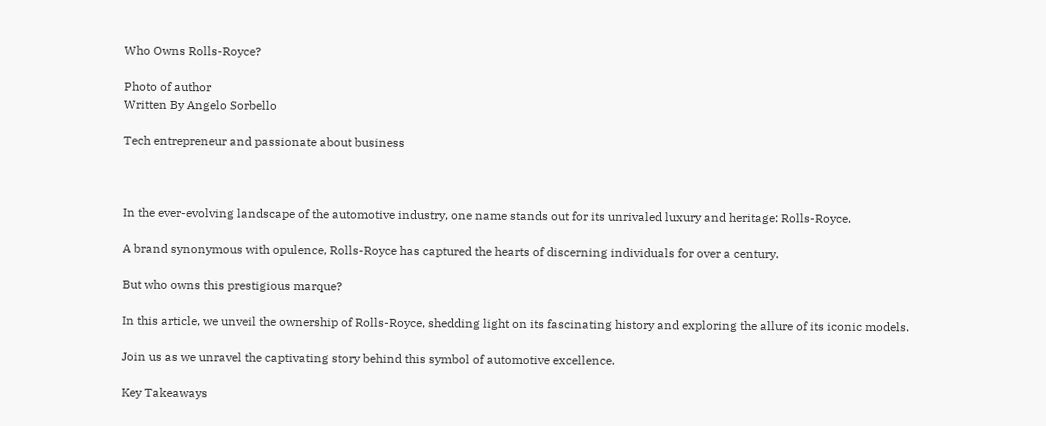Who Owns Rolls-Royce?

Photo of author
Written By Angelo Sorbello

Tech entrepreneur and passionate about business



In the ever-evolving landscape of the automotive industry, one name stands out for its unrivaled luxury and heritage: Rolls-Royce.

A brand synonymous with opulence, Rolls-Royce has captured the hearts of discerning individuals for over a century.

But who owns this prestigious marque?

In this article, we unveil the ownership of Rolls-Royce, shedding light on its fascinating history and exploring the allure of its iconic models.

Join us as we unravel the captivating story behind this symbol of automotive excellence.

Key Takeaways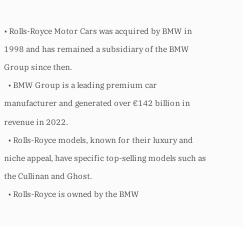• Rolls-Royce Motor Cars was acquired by BMW in 1998 and has remained a subsidiary of the BMW Group since then.
  • BMW Group is a leading premium car manufacturer and generated over €142 billion in revenue in 2022.
  • Rolls-Royce models, known for their luxury and niche appeal, have specific top-selling models such as the Cullinan and Ghost.
  • Rolls-Royce is owned by the BMW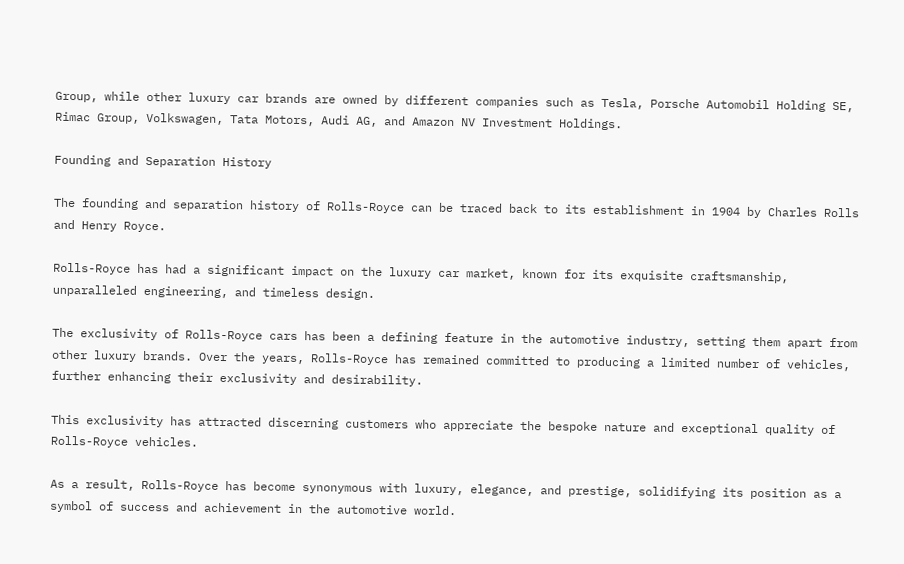Group, while other luxury car brands are owned by different companies such as Tesla, Porsche Automobil Holding SE, Rimac Group, Volkswagen, Tata Motors, Audi AG, and Amazon NV Investment Holdings.

Founding and Separation History

The founding and separation history of Rolls-Royce can be traced back to its establishment in 1904 by Charles Rolls and Henry Royce.

Rolls-Royce has had a significant impact on the luxury car market, known for its exquisite craftsmanship, unparalleled engineering, and timeless design.

The exclusivity of Rolls-Royce cars has been a defining feature in the automotive industry, setting them apart from other luxury brands. Over the years, Rolls-Royce has remained committed to producing a limited number of vehicles, further enhancing their exclusivity and desirability.

This exclusivity has attracted discerning customers who appreciate the bespoke nature and exceptional quality of Rolls-Royce vehicles.

As a result, Rolls-Royce has become synonymous with luxury, elegance, and prestige, solidifying its position as a symbol of success and achievement in the automotive world.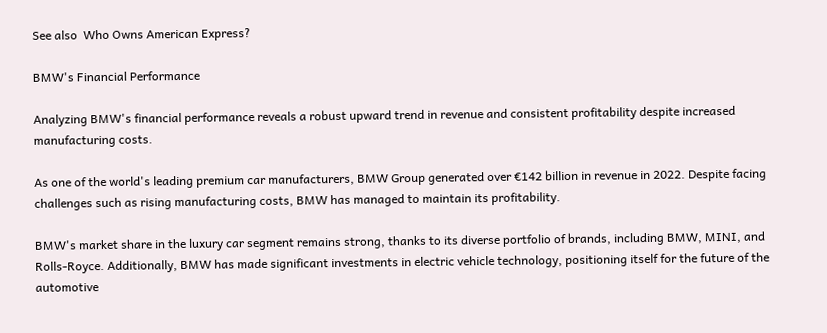See also  Who Owns American Express?

BMW's Financial Performance

Analyzing BMW's financial performance reveals a robust upward trend in revenue and consistent profitability despite increased manufacturing costs.

As one of the world's leading premium car manufacturers, BMW Group generated over €142 billion in revenue in 2022. Despite facing challenges such as rising manufacturing costs, BMW has managed to maintain its profitability.

BMW's market share in the luxury car segment remains strong, thanks to its diverse portfolio of brands, including BMW, MINI, and Rolls-Royce. Additionally, BMW has made significant investments in electric vehicle technology, positioning itself for the future of the automotive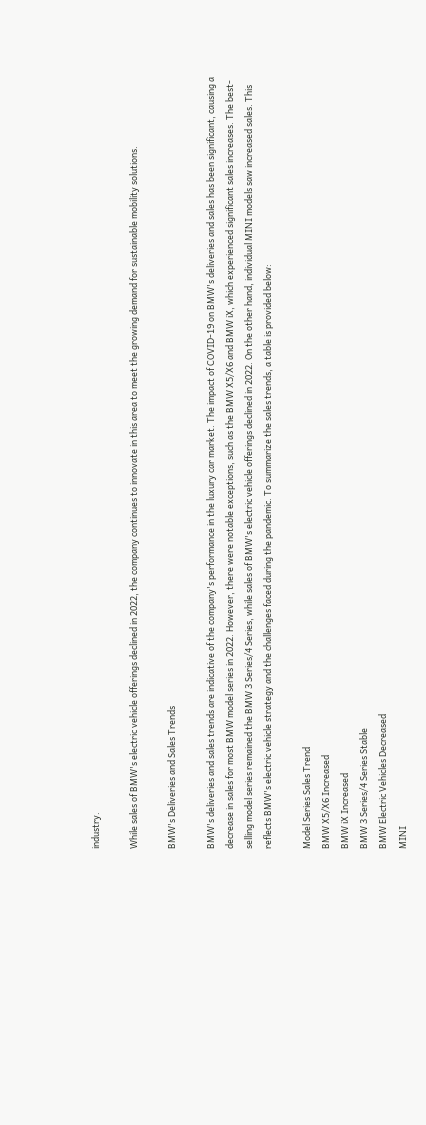industry.

While sales of BMW's electric vehicle offerings declined in 2022, the company continues to innovate in this area to meet the growing demand for sustainable mobility solutions.

BMW's Deliveries and Sales Trends

BMW's deliveries and sales trends are indicative of the company's performance in the luxury car market. The impact of COVID-19 on BMW's deliveries and sales has been significant, causing a decrease in sales for most BMW model series in 2022. However, there were notable exceptions, such as the BMW X5/X6 and BMW iX, which experienced significant sales increases. The best-selling model series remained the BMW 3 Series/4 Series, while sales of BMW's electric vehicle offerings declined in 2022. On the other hand, individual MINI models saw increased sales. This reflects BMW's electric vehicle strategy and the challenges faced during the pandemic. To summarize the sales trends, a table is provided below:

Model Series Sales Trend
BMW X5/X6 Increased
BMW iX Increased
BMW 3 Series/4 Series Stable
BMW Electric Vehicles Decreased
MINI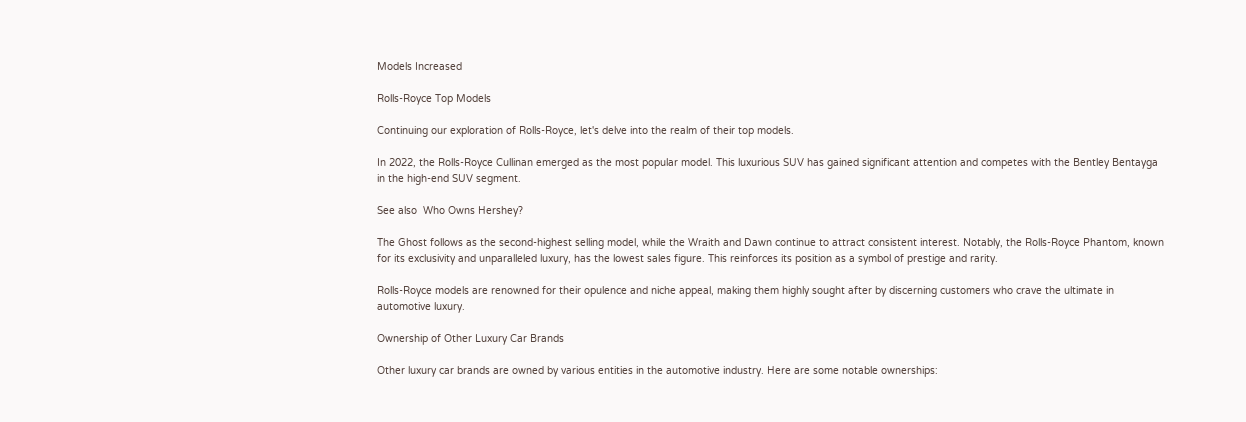Models Increased

Rolls-Royce Top Models

Continuing our exploration of Rolls-Royce, let's delve into the realm of their top models.

In 2022, the Rolls-Royce Cullinan emerged as the most popular model. This luxurious SUV has gained significant attention and competes with the Bentley Bentayga in the high-end SUV segment.

See also  Who Owns Hershey?

The Ghost follows as the second-highest selling model, while the Wraith and Dawn continue to attract consistent interest. Notably, the Rolls-Royce Phantom, known for its exclusivity and unparalleled luxury, has the lowest sales figure. This reinforces its position as a symbol of prestige and rarity.

Rolls-Royce models are renowned for their opulence and niche appeal, making them highly sought after by discerning customers who crave the ultimate in automotive luxury.

Ownership of Other Luxury Car Brands

Other luxury car brands are owned by various entities in the automotive industry. Here are some notable ownerships: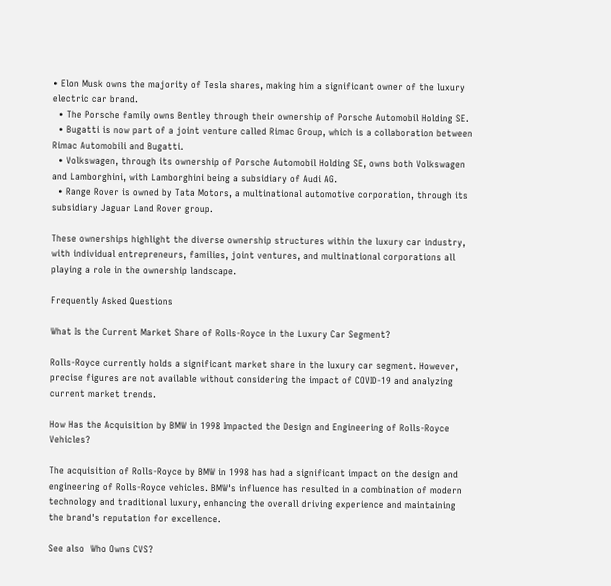• Elon Musk owns the majority of Tesla shares, making him a significant owner of the luxury electric car brand.
  • The Porsche family owns Bentley through their ownership of Porsche Automobil Holding SE.
  • Bugatti is now part of a joint venture called Rimac Group, which is a collaboration between Rimac Automobili and Bugatti.
  • Volkswagen, through its ownership of Porsche Automobil Holding SE, owns both Volkswagen and Lamborghini, with Lamborghini being a subsidiary of Audi AG.
  • Range Rover is owned by Tata Motors, a multinational automotive corporation, through its subsidiary Jaguar Land Rover group.

These ownerships highlight the diverse ownership structures within the luxury car industry, with individual entrepreneurs, families, joint ventures, and multinational corporations all playing a role in the ownership landscape.

Frequently Asked Questions

What Is the Current Market Share of Rolls-Royce in the Luxury Car Segment?

Rolls-Royce currently holds a significant market share in the luxury car segment. However, precise figures are not available without considering the impact of COVID-19 and analyzing current market trends.

How Has the Acquisition by BMW in 1998 Impacted the Design and Engineering of Rolls-Royce Vehicles?

The acquisition of Rolls-Royce by BMW in 1998 has had a significant impact on the design and engineering of Rolls-Royce vehicles. BMW's influence has resulted in a combination of modern technology and traditional luxury, enhancing the overall driving experience and maintaining the brand's reputation for excellence.

See also  Who Owns CVS?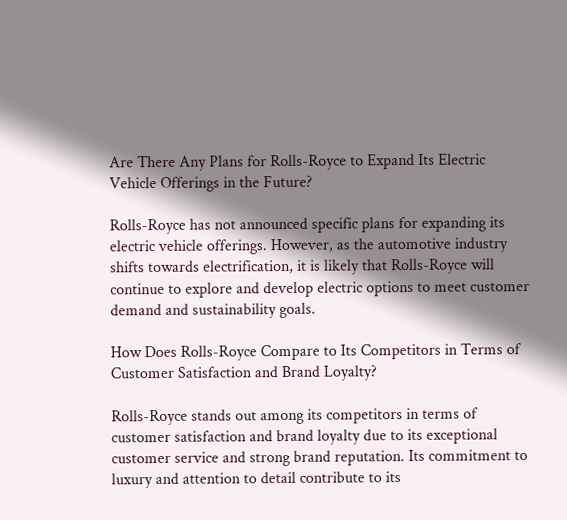Are There Any Plans for Rolls-Royce to Expand Its Electric Vehicle Offerings in the Future?

Rolls-Royce has not announced specific plans for expanding its electric vehicle offerings. However, as the automotive industry shifts towards electrification, it is likely that Rolls-Royce will continue to explore and develop electric options to meet customer demand and sustainability goals.

How Does Rolls-Royce Compare to Its Competitors in Terms of Customer Satisfaction and Brand Loyalty?

Rolls-Royce stands out among its competitors in terms of customer satisfaction and brand loyalty due to its exceptional customer service and strong brand reputation. Its commitment to luxury and attention to detail contribute to its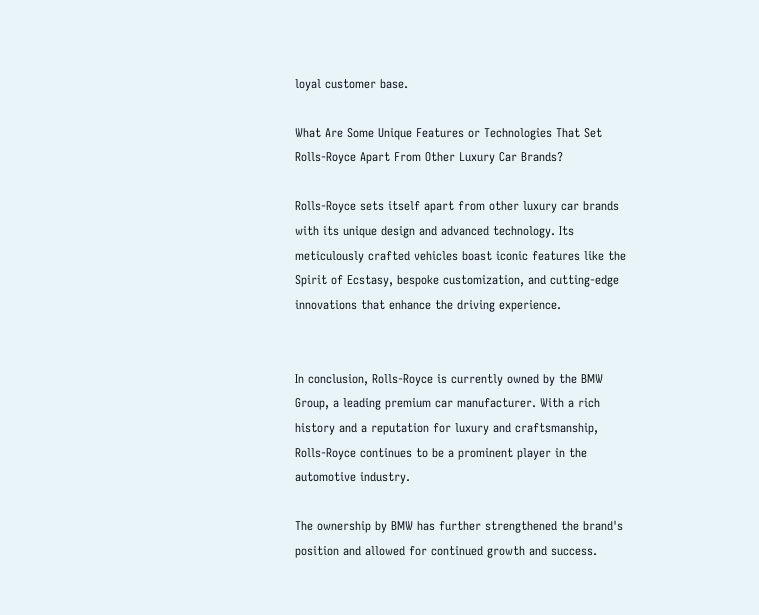loyal customer base.

What Are Some Unique Features or Technologies That Set Rolls-Royce Apart From Other Luxury Car Brands?

Rolls-Royce sets itself apart from other luxury car brands with its unique design and advanced technology. Its meticulously crafted vehicles boast iconic features like the Spirit of Ecstasy, bespoke customization, and cutting-edge innovations that enhance the driving experience.


In conclusion, Rolls-Royce is currently owned by the BMW Group, a leading premium car manufacturer. With a rich history and a reputation for luxury and craftsmanship, Rolls-Royce continues to be a prominent player in the automotive industry.

The ownership by BMW has further strengthened the brand's position and allowed for continued growth and success.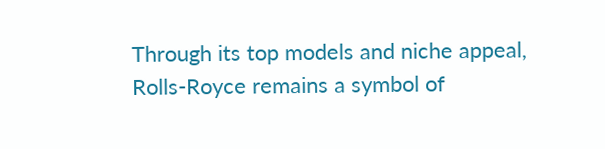Through its top models and niche appeal, Rolls-Royce remains a symbol of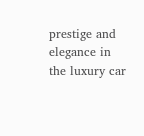prestige and elegance in the luxury car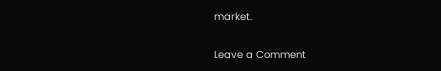market.

Leave a Comment